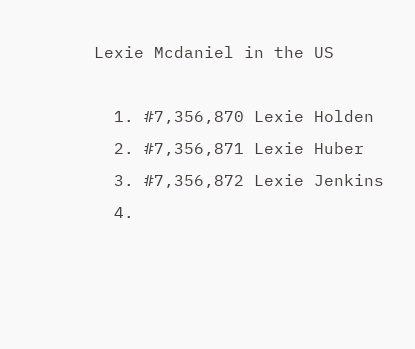Lexie Mcdaniel in the US

  1. #7,356,870 Lexie Holden
  2. #7,356,871 Lexie Huber
  3. #7,356,872 Lexie Jenkins
  4.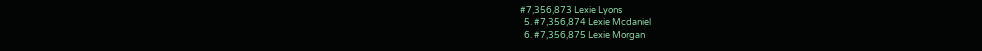#7,356,873 Lexie Lyons
  5. #7,356,874 Lexie Mcdaniel
  6. #7,356,875 Lexie Morgan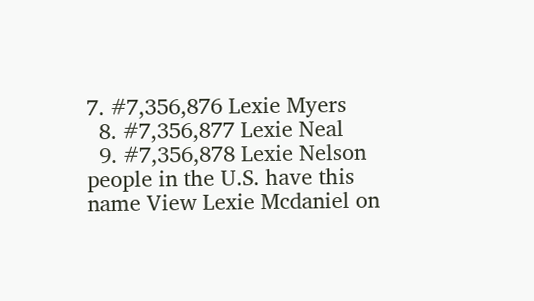7. #7,356,876 Lexie Myers
  8. #7,356,877 Lexie Neal
  9. #7,356,878 Lexie Nelson
people in the U.S. have this name View Lexie Mcdaniel on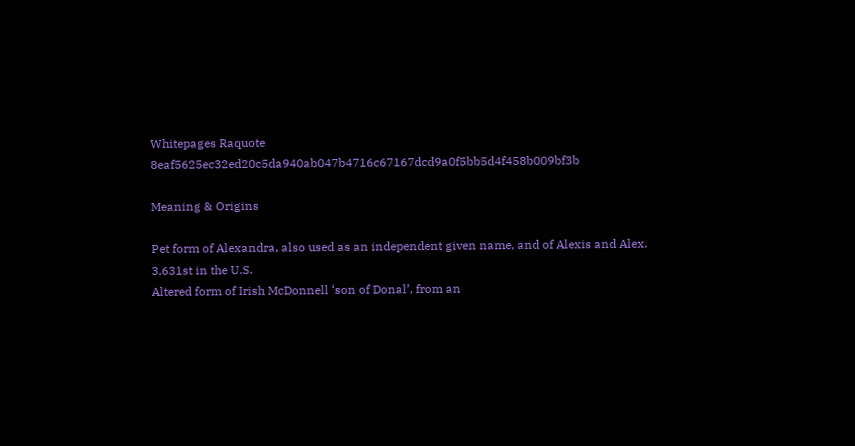Whitepages Raquote 8eaf5625ec32ed20c5da940ab047b4716c67167dcd9a0f5bb5d4f458b009bf3b

Meaning & Origins

Pet form of Alexandra, also used as an independent given name, and of Alexis and Alex.
3,631st in the U.S.
Altered form of Irish McDonnell ‘son of Donal’, from an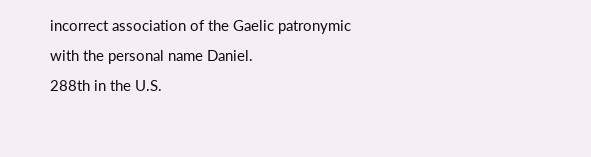incorrect association of the Gaelic patronymic with the personal name Daniel.
288th in the U.S.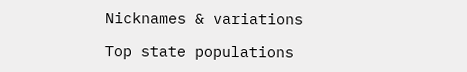Nicknames & variations

Top state populations